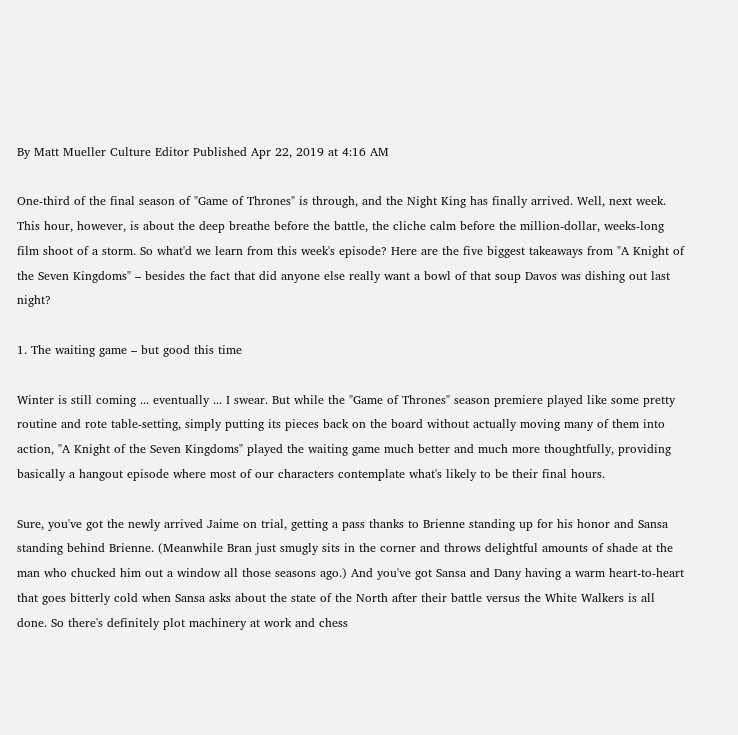By Matt Mueller Culture Editor Published Apr 22, 2019 at 4:16 AM

One-third of the final season of "Game of Thrones" is through, and the Night King has finally arrived. Well, next week. This hour, however, is about the deep breathe before the battle, the cliche calm before the million-dollar, weeks-long film shoot of a storm. So what'd we learn from this week's episode? Here are the five biggest takeaways from "A Knight of the Seven Kingdoms" – besides the fact that did anyone else really want a bowl of that soup Davos was dishing out last night?

1. The waiting game – but good this time

Winter is still coming ... eventually ... I swear. But while the "Game of Thrones" season premiere played like some pretty routine and rote table-setting, simply putting its pieces back on the board without actually moving many of them into action, "A Knight of the Seven Kingdoms" played the waiting game much better and much more thoughtfully, providing basically a hangout episode where most of our characters contemplate what's likely to be their final hours.

Sure, you've got the newly arrived Jaime on trial, getting a pass thanks to Brienne standing up for his honor and Sansa standing behind Brienne. (Meanwhile Bran just smugly sits in the corner and throws delightful amounts of shade at the man who chucked him out a window all those seasons ago.) And you've got Sansa and Dany having a warm heart-to-heart that goes bitterly cold when Sansa asks about the state of the North after their battle versus the White Walkers is all done. So there's definitely plot machinery at work and chess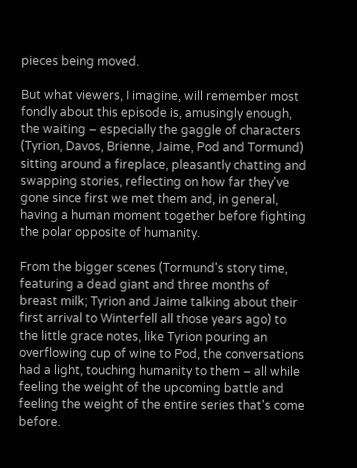pieces being moved.

But what viewers, I imagine, will remember most fondly about this episode is, amusingly enough, the waiting – especially the gaggle of characters (Tyrion, Davos, Brienne, Jaime, Pod and Tormund) sitting around a fireplace, pleasantly chatting and swapping stories, reflecting on how far they've gone since first we met them and, in general, having a human moment together before fighting the polar opposite of humanity.

From the bigger scenes (Tormund's story time, featuring a dead giant and three months of breast milk; Tyrion and Jaime talking about their first arrival to Winterfell all those years ago) to the little grace notes, like Tyrion pouring an overflowing cup of wine to Pod, the conversations had a light, touching humanity to them – all while feeling the weight of the upcoming battle and feeling the weight of the entire series that's come before.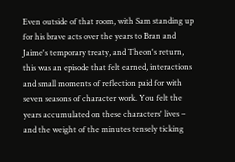Even outside of that room, with Sam standing up for his brave acts over the years to Bran and Jaime's temporary treaty, and Theon's return, this was an episode that felt earned, interactions and small moments of reflection paid for with seven seasons of character work. You felt the years accumulated on these characters' lives – and the weight of the minutes tensely ticking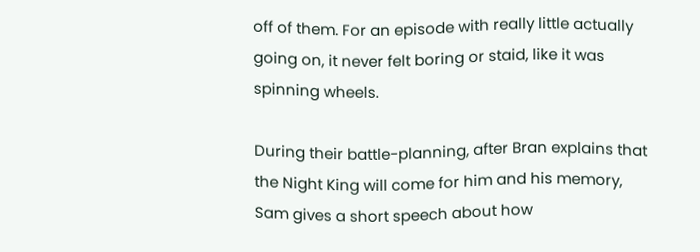off of them. For an episode with really little actually going on, it never felt boring or staid, like it was spinning wheels.

During their battle-planning, after Bran explains that the Night King will come for him and his memory, Sam gives a short speech about how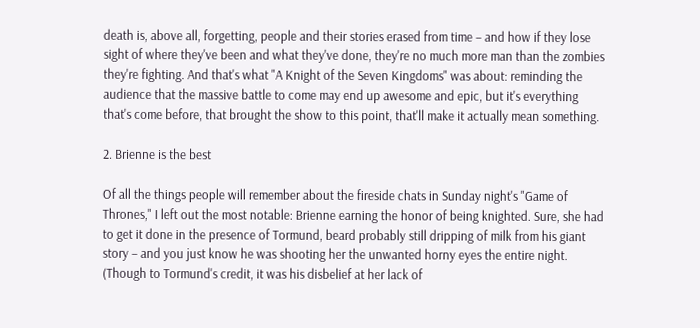death is, above all, forgetting, people and their stories erased from time – and how if they lose sight of where they've been and what they've done, they're no much more man than the zombies they're fighting. And that's what "A Knight of the Seven Kingdoms" was about: reminding the audience that the massive battle to come may end up awesome and epic, but it's everything that's come before, that brought the show to this point, that'll make it actually mean something.

2. Brienne is the best

Of all the things people will remember about the fireside chats in Sunday night's "Game of Thrones," I left out the most notable: Brienne earning the honor of being knighted. Sure, she had to get it done in the presence of Tormund, beard probably still dripping of milk from his giant story – and you just know he was shooting her the unwanted horny eyes the entire night. (Though to Tormund's credit, it was his disbelief at her lack of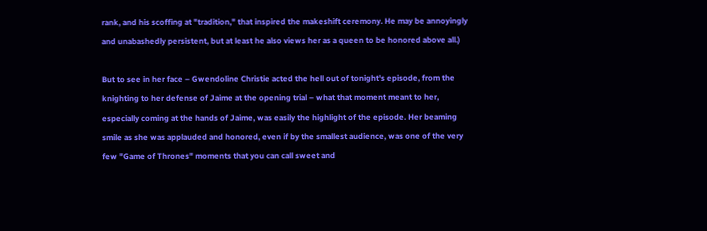rank, and his scoffing at "tradition," that inspired the makeshift ceremony. He may be annoyingly and unabashedly persistent, but at least he also views her as a queen to be honored above all.)

But to see in her face – Gwendoline Christie acted the hell out of tonight's episode, from the knighting to her defense of Jaime at the opening trial – what that moment meant to her, especially coming at the hands of Jaime, was easily the highlight of the episode. Her beaming smile as she was applauded and honored, even if by the smallest audience, was one of the very few "Game of Thrones" moments that you can call sweet and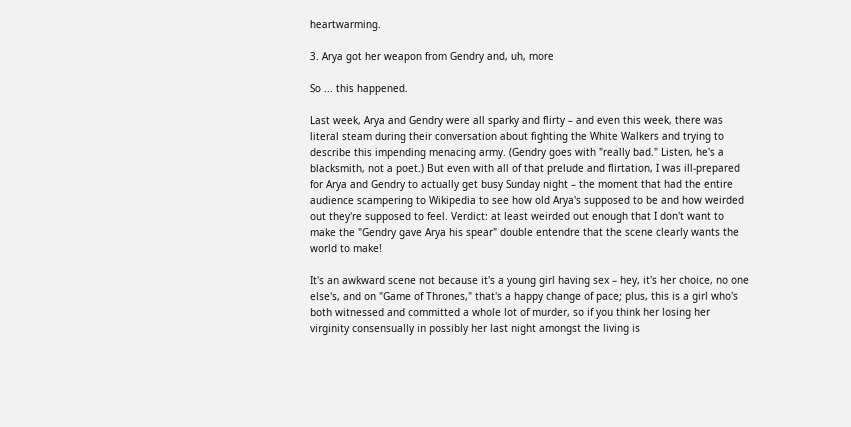heartwarming.

3. Arya got her weapon from Gendry and, uh, more

So ... this happened.

Last week, Arya and Gendry were all sparky and flirty – and even this week, there was literal steam during their conversation about fighting the White Walkers and trying to describe this impending menacing army. (Gendry goes with "really bad." Listen, he's a blacksmith, not a poet.) But even with all of that prelude and flirtation, I was ill-prepared for Arya and Gendry to actually get busy Sunday night – the moment that had the entire audience scampering to Wikipedia to see how old Arya's supposed to be and how weirded out they're supposed to feel. Verdict: at least weirded out enough that I don't want to make the "Gendry gave Arya his spear" double entendre that the scene clearly wants the world to make!

It's an awkward scene not because it's a young girl having sex – hey, it's her choice, no one else's, and on "Game of Thrones," that's a happy change of pace; plus, this is a girl who's both witnessed and committed a whole lot of murder, so if you think her losing her virginity consensually in possibly her last night amongst the living is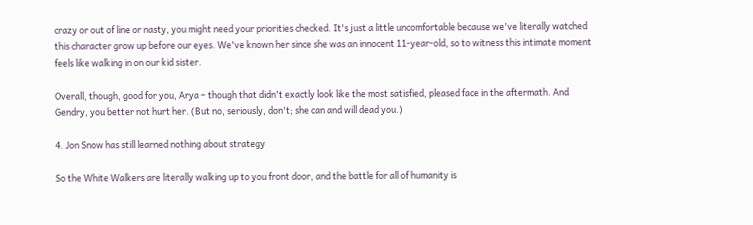crazy or out of line or nasty, you might need your priorities checked. It's just a little uncomfortable because we've literally watched this character grow up before our eyes. We've known her since she was an innocent 11-year-old, so to witness this intimate moment feels like walking in on our kid sister.

Overall, though, good for you, Arya – though that didn't exactly look like the most satisfied, pleased face in the aftermath. And Gendry, you better not hurt her. (But no, seriously, don't; she can and will dead you.)

4. Jon Snow has still learned nothing about strategy

So the White Walkers are literally walking up to you front door, and the battle for all of humanity is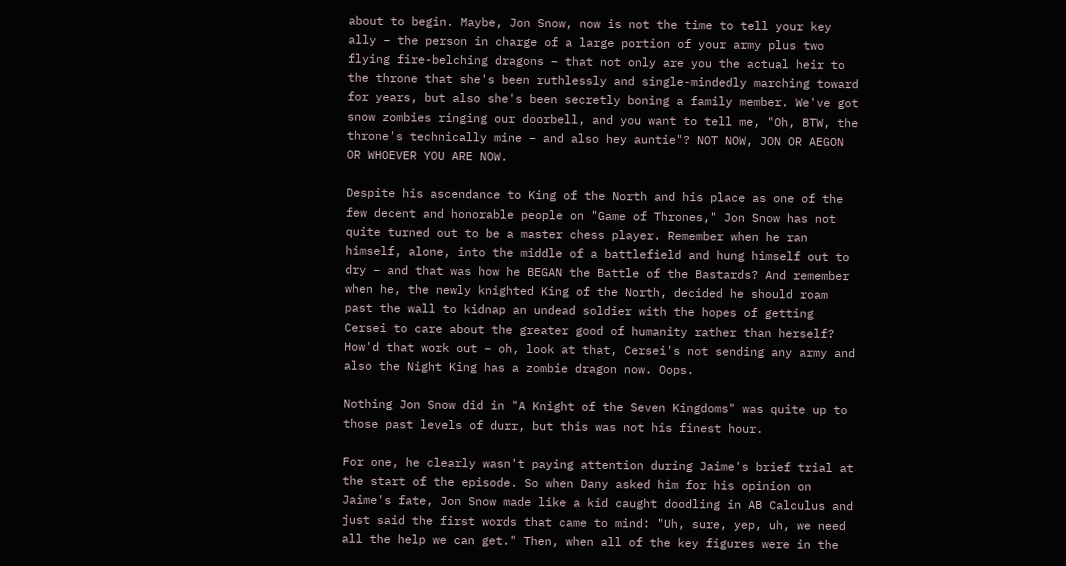about to begin. Maybe, Jon Snow, now is not the time to tell your key ally – the person in charge of a large portion of your army plus two flying fire-belching dragons – that not only are you the actual heir to the throne that she's been ruthlessly and single-mindedly marching toward for years, but also she's been secretly boning a family member. We've got snow zombies ringing our doorbell, and you want to tell me, "Oh, BTW, the throne's technically mine – and also hey auntie"? NOT NOW, JON OR AEGON OR WHOEVER YOU ARE NOW.

Despite his ascendance to King of the North and his place as one of the few decent and honorable people on "Game of Thrones," Jon Snow has not quite turned out to be a master chess player. Remember when he ran himself, alone, into the middle of a battlefield and hung himself out to dry – and that was how he BEGAN the Battle of the Bastards? And remember when he, the newly knighted King of the North, decided he should roam past the wall to kidnap an undead soldier with the hopes of getting Cersei to care about the greater good of humanity rather than herself? How'd that work out – oh, look at that, Cersei's not sending any army and also the Night King has a zombie dragon now. Oops.

Nothing Jon Snow did in "A Knight of the Seven Kingdoms" was quite up to those past levels of durr, but this was not his finest hour.

For one, he clearly wasn't paying attention during Jaime's brief trial at the start of the episode. So when Dany asked him for his opinion on Jaime's fate, Jon Snow made like a kid caught doodling in AB Calculus and just said the first words that came to mind: "Uh, sure, yep, uh, we need all the help we can get." Then, when all of the key figures were in the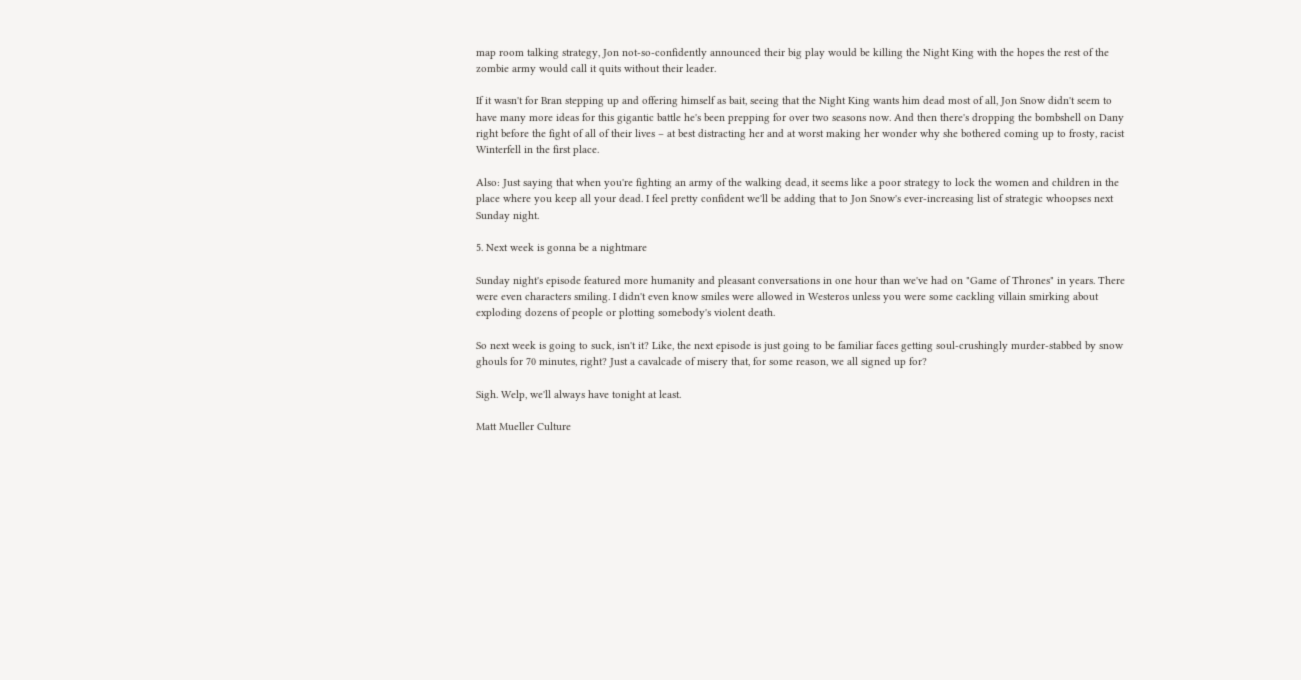map room talking strategy, Jon not-so-confidently announced their big play would be killing the Night King with the hopes the rest of the zombie army would call it quits without their leader.

If it wasn't for Bran stepping up and offering himself as bait, seeing that the Night King wants him dead most of all, Jon Snow didn't seem to have many more ideas for this gigantic battle he's been prepping for over two seasons now. And then there's dropping the bombshell on Dany right before the fight of all of their lives – at best distracting her and at worst making her wonder why she bothered coming up to frosty, racist Winterfell in the first place.

Also: Just saying that when you're fighting an army of the walking dead, it seems like a poor strategy to lock the women and children in the place where you keep all your dead. I feel pretty confident we'll be adding that to Jon Snow's ever-increasing list of strategic whoopses next Sunday night.

5. Next week is gonna be a nightmare

Sunday night's episode featured more humanity and pleasant conversations in one hour than we've had on "Game of Thrones" in years. There were even characters smiling. I didn't even know smiles were allowed in Westeros unless you were some cackling villain smirking about exploding dozens of people or plotting somebody's violent death.

So next week is going to suck, isn't it? Like, the next episode is just going to be familiar faces getting soul-crushingly murder-stabbed by snow ghouls for 70 minutes, right? Just a cavalcade of misery that, for some reason, we all signed up for?

Sigh. Welp, we'll always have tonight at least.

Matt Mueller Culture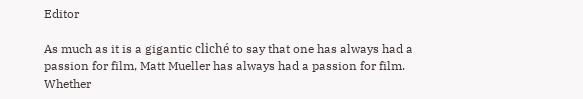Editor

As much as it is a gigantic cliché to say that one has always had a passion for film, Matt Mueller has always had a passion for film. Whether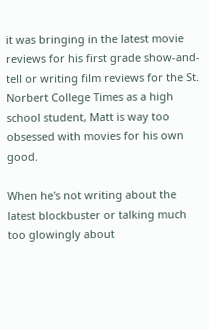it was bringing in the latest movie reviews for his first grade show-and-tell or writing film reviews for the St. Norbert College Times as a high school student, Matt is way too obsessed with movies for his own good.

When he's not writing about the latest blockbuster or talking much too glowingly about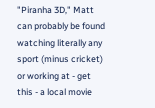"Piranha 3D," Matt can probably be found watching literally any sport (minus cricket) or working at - get this - a local movie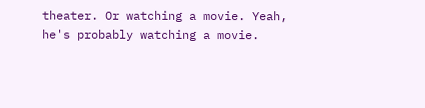theater. Or watching a movie. Yeah, he's probably watching a movie.